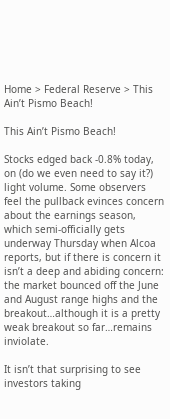Home > Federal Reserve > This Ain’t Pismo Beach!

This Ain’t Pismo Beach!

Stocks edged back -0.8% today, on (do we even need to say it?) light volume. Some observers feel the pullback evinces concern about the earnings season, which semi-officially gets underway Thursday when Alcoa reports, but if there is concern it isn’t a deep and abiding concern: the market bounced off the June and August range highs and the breakout…although it is a pretty weak breakout so far…remains inviolate.

It isn’t that surprising to see investors taking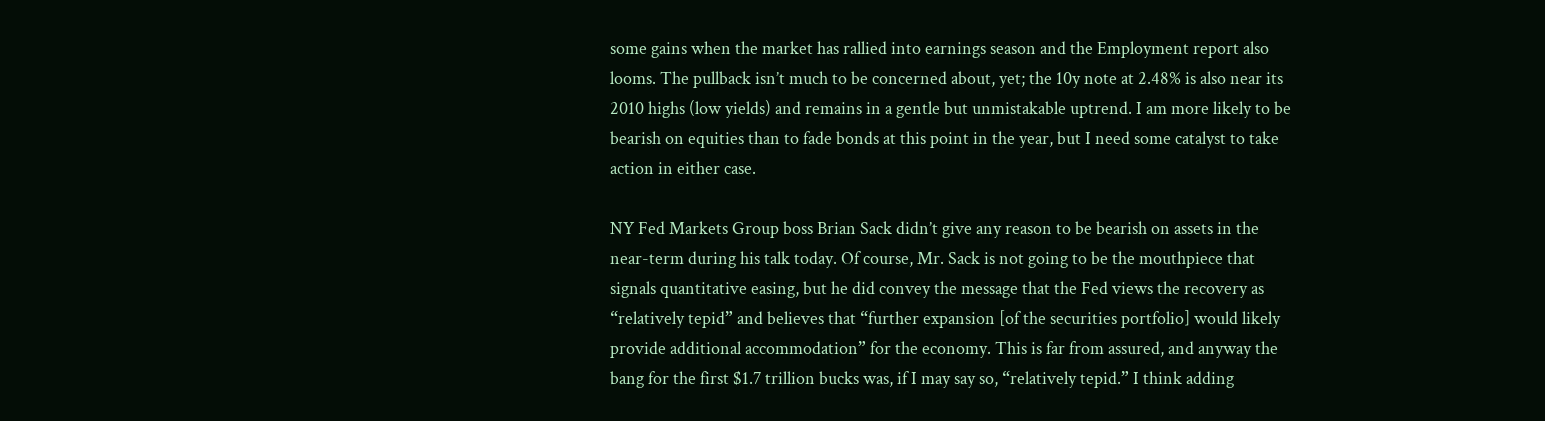some gains when the market has rallied into earnings season and the Employment report also looms. The pullback isn’t much to be concerned about, yet; the 10y note at 2.48% is also near its 2010 highs (low yields) and remains in a gentle but unmistakable uptrend. I am more likely to be bearish on equities than to fade bonds at this point in the year, but I need some catalyst to take action in either case.

NY Fed Markets Group boss Brian Sack didn’t give any reason to be bearish on assets in the near-term during his talk today. Of course, Mr. Sack is not going to be the mouthpiece that signals quantitative easing, but he did convey the message that the Fed views the recovery as “relatively tepid” and believes that “further expansion [of the securities portfolio] would likely provide additional accommodation” for the economy. This is far from assured, and anyway the bang for the first $1.7 trillion bucks was, if I may say so, “relatively tepid.” I think adding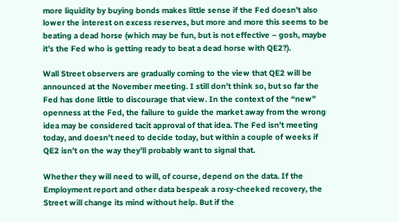more liquidity by buying bonds makes little sense if the Fed doesn’t also lower the interest on excess reserves, but more and more this seems to be beating a dead horse (which may be fun, but is not effective – gosh, maybe it’s the Fed who is getting ready to beat a dead horse with QE2?).

Wall Street observers are gradually coming to the view that QE2 will be announced at the November meeting. I still don’t think so, but so far the Fed has done little to discourage that view. In the context of the “new” openness at the Fed, the failure to guide the market away from the wrong idea may be considered tacit approval of that idea. The Fed isn’t meeting today, and doesn’t need to decide today, but within a couple of weeks if QE2 isn’t on the way they’ll probably want to signal that.

Whether they will need to will, of course, depend on the data. If the Employment report and other data bespeak a rosy-cheeked recovery, the Street will change its mind without help. But if the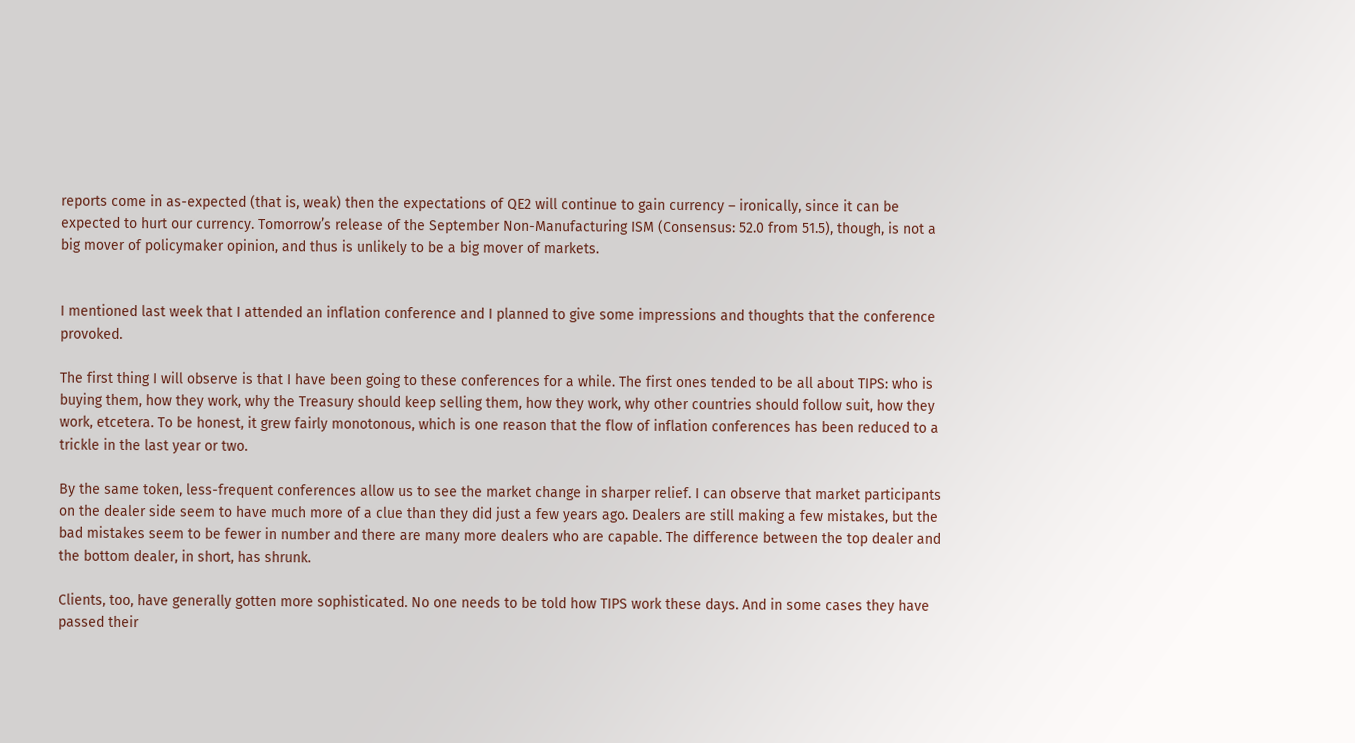reports come in as-expected (that is, weak) then the expectations of QE2 will continue to gain currency – ironically, since it can be expected to hurt our currency. Tomorrow’s release of the September Non-Manufacturing ISM (Consensus: 52.0 from 51.5), though, is not a big mover of policymaker opinion, and thus is unlikely to be a big mover of markets.


I mentioned last week that I attended an inflation conference and I planned to give some impressions and thoughts that the conference provoked.

The first thing I will observe is that I have been going to these conferences for a while. The first ones tended to be all about TIPS: who is buying them, how they work, why the Treasury should keep selling them, how they work, why other countries should follow suit, how they work, etcetera. To be honest, it grew fairly monotonous, which is one reason that the flow of inflation conferences has been reduced to a trickle in the last year or two.

By the same token, less-frequent conferences allow us to see the market change in sharper relief. I can observe that market participants on the dealer side seem to have much more of a clue than they did just a few years ago. Dealers are still making a few mistakes, but the bad mistakes seem to be fewer in number and there are many more dealers who are capable. The difference between the top dealer and the bottom dealer, in short, has shrunk.

Clients, too, have generally gotten more sophisticated. No one needs to be told how TIPS work these days. And in some cases they have passed their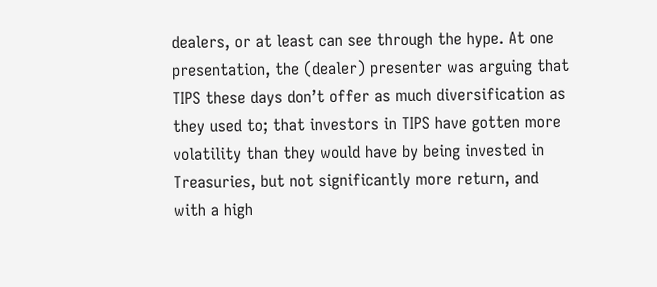dealers, or at least can see through the hype. At one presentation, the (dealer) presenter was arguing that TIPS these days don’t offer as much diversification as they used to; that investors in TIPS have gotten more volatility than they would have by being invested in Treasuries, but not significantly more return, and with a high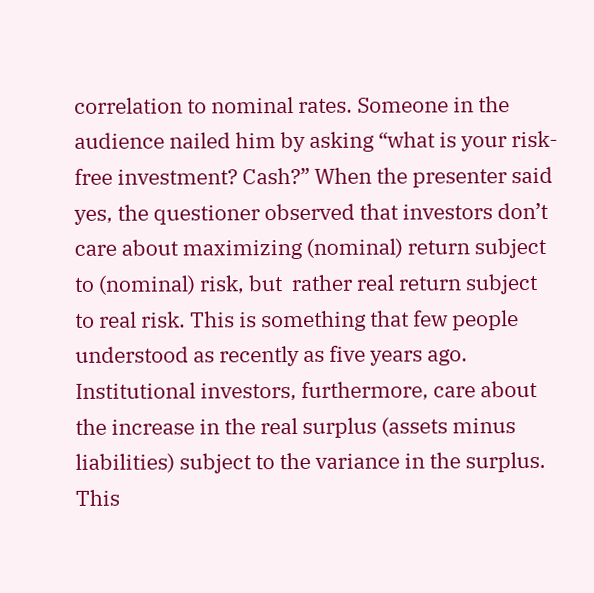correlation to nominal rates. Someone in the audience nailed him by asking “what is your risk-free investment? Cash?” When the presenter said yes, the questioner observed that investors don’t care about maximizing (nominal) return subject to (nominal) risk, but  rather real return subject to real risk. This is something that few people understood as recently as five years ago. Institutional investors, furthermore, care about the increase in the real surplus (assets minus liabilities) subject to the variance in the surplus. This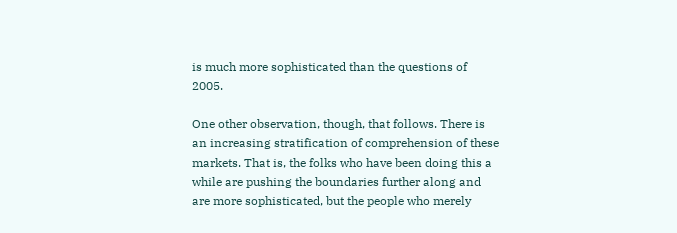is much more sophisticated than the questions of 2005.

One other observation, though, that follows. There is an increasing stratification of comprehension of these markets. That is, the folks who have been doing this a while are pushing the boundaries further along and are more sophisticated, but the people who merely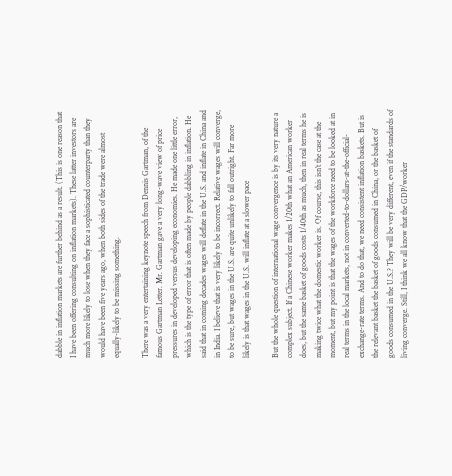dabble in inflation markets are further behind as a result. (This is one reason that I have been offering consulting on inflation markets). These latter investors are much more likely to lose when they face a sophisticated counterparty than they would have been five years ago, when both sides of the trade were almost equally-likely to be missing something.

There was a very entertaining keynote speech from Dennis Gartman, of the famous Gartman Letter. Mr. Gartman gave a very long-wave view of price pressures in developed versus developing economies. He made one little error, which is the type of error that is often made by people dabbling in inflation. He said that in coming decades wages will deflate in the U.S. and inflate in China and in India. I believe that is very likely to be incorrect. Relative wages will converge, to be sure, but wages in the U.S. are quite unlikely to fall outright. Far more likely is that wages in the U.S. will inflate at a slower pace

But the whole question of international wage convergence is by its very nature a complex subject. If a Chinese worker makes 1/20th what an American worker does, but the same basket of goods costs 1/40th as much, then in real terms he is making twice what the domestic worker is. Of course, this isn’t the case at the moment, but my point is that the wages of the workforce need to be looked at in real terms in the local markets, not in converted-to-dollars-at-the-official-exchange-rate terms. And to do that, we need consistent inflation baskets. But is the relevant basket the basket of goods consumed in China, or the basket of goods consumed in the U.S.? They will be very different, even if the standards of living converge. Still, I think we all know that the GDP/worker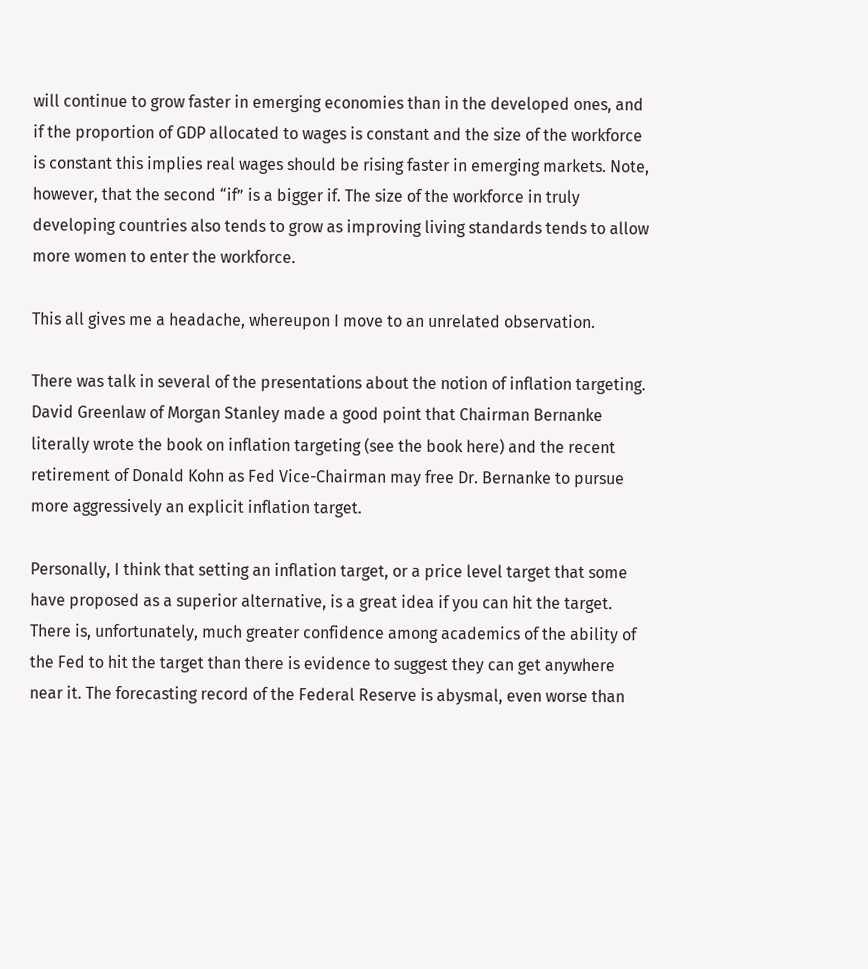will continue to grow faster in emerging economies than in the developed ones, and if the proportion of GDP allocated to wages is constant and the size of the workforce is constant this implies real wages should be rising faster in emerging markets. Note, however, that the second “if” is a bigger if. The size of the workforce in truly developing countries also tends to grow as improving living standards tends to allow more women to enter the workforce.

This all gives me a headache, whereupon I move to an unrelated observation.

There was talk in several of the presentations about the notion of inflation targeting. David Greenlaw of Morgan Stanley made a good point that Chairman Bernanke literally wrote the book on inflation targeting (see the book here) and the recent retirement of Donald Kohn as Fed Vice-Chairman may free Dr. Bernanke to pursue more aggressively an explicit inflation target.

Personally, I think that setting an inflation target, or a price level target that some have proposed as a superior alternative, is a great idea if you can hit the target. There is, unfortunately, much greater confidence among academics of the ability of the Fed to hit the target than there is evidence to suggest they can get anywhere near it. The forecasting record of the Federal Reserve is abysmal, even worse than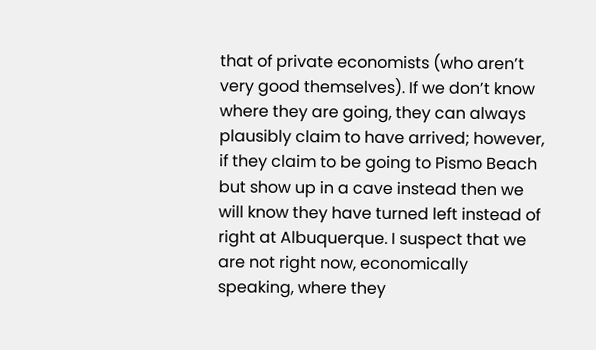that of private economists (who aren’t very good themselves). If we don’t know where they are going, they can always plausibly claim to have arrived; however, if they claim to be going to Pismo Beach but show up in a cave instead then we will know they have turned left instead of right at Albuquerque. I suspect that we are not right now, economically speaking, where they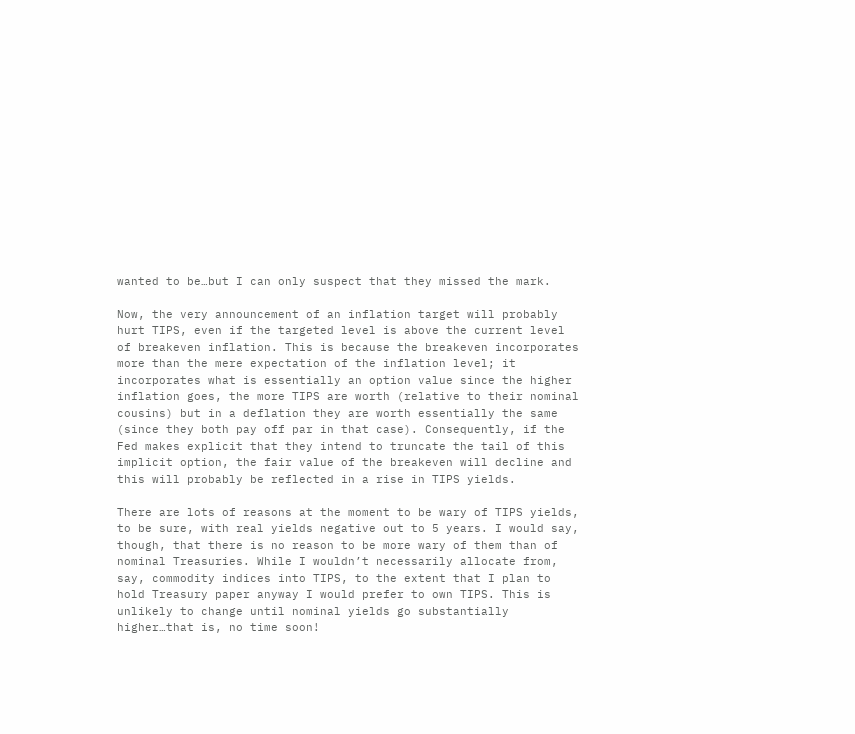wanted to be…but I can only suspect that they missed the mark.

Now, the very announcement of an inflation target will probably hurt TIPS, even if the targeted level is above the current level of breakeven inflation. This is because the breakeven incorporates more than the mere expectation of the inflation level; it incorporates what is essentially an option value since the higher inflation goes, the more TIPS are worth (relative to their nominal cousins) but in a deflation they are worth essentially the same (since they both pay off par in that case). Consequently, if the Fed makes explicit that they intend to truncate the tail of this implicit option, the fair value of the breakeven will decline and this will probably be reflected in a rise in TIPS yields.

There are lots of reasons at the moment to be wary of TIPS yields, to be sure, with real yields negative out to 5 years. I would say, though, that there is no reason to be more wary of them than of nominal Treasuries. While I wouldn’t necessarily allocate from, say, commodity indices into TIPS, to the extent that I plan to hold Treasury paper anyway I would prefer to own TIPS. This is unlikely to change until nominal yields go substantially higher…that is, no time soon!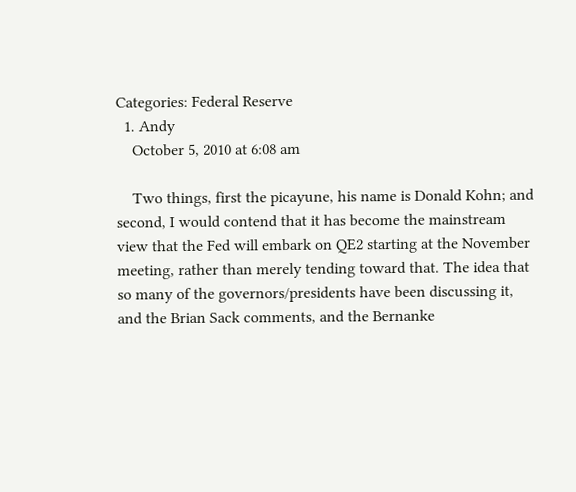Categories: Federal Reserve
  1. Andy
    October 5, 2010 at 6:08 am

    Two things, first the picayune, his name is Donald Kohn; and second, I would contend that it has become the mainstream view that the Fed will embark on QE2 starting at the November meeting, rather than merely tending toward that. The idea that so many of the governors/presidents have been discussing it, and the Brian Sack comments, and the Bernanke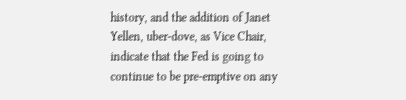history, and the addition of Janet Yellen, uber-dove, as Vice Chair, indicate that the Fed is going to continue to be pre-emptive on any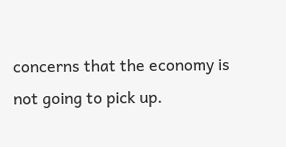concerns that the economy is not going to pick up.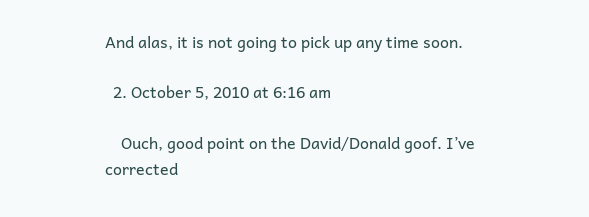And alas, it is not going to pick up any time soon.

  2. October 5, 2010 at 6:16 am

    Ouch, good point on the David/Donald goof. I’ve corrected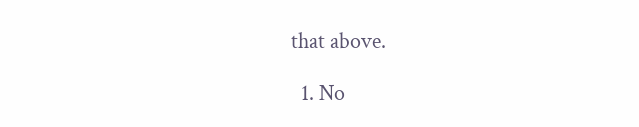that above.

  1. No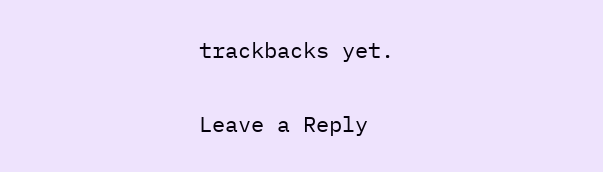trackbacks yet.

Leave a Reply